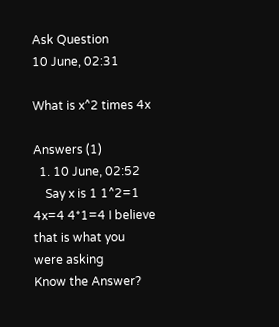Ask Question
10 June, 02:31

What is x^2 times 4x

Answers (1)
  1. 10 June, 02:52
    Say x is 1 1^2=1 4x=4 4*1=4 I believe that is what you were asking
Know the Answer?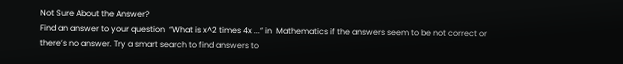Not Sure About the Answer?
Find an answer to your question  “What is x^2 times 4x ...” in  Mathematics if the answers seem to be not correct or there’s no answer. Try a smart search to find answers to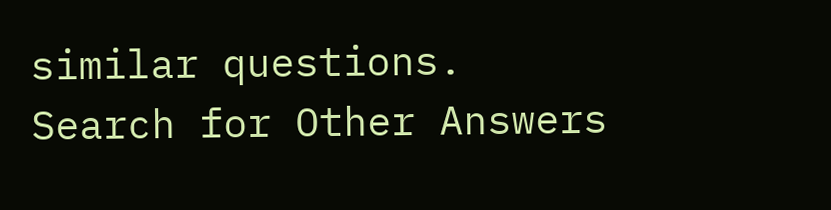similar questions.
Search for Other Answers